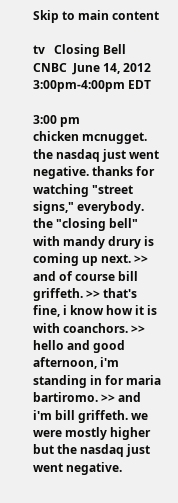Skip to main content

tv   Closing Bell  CNBC  June 14, 2012 3:00pm-4:00pm EDT

3:00 pm
chicken mcnugget. the nasdaq just went negative. thanks for watching "street signs," everybody. the "closing bell" with mandy drury is coming up next. >> and of course bill griffeth. >> that's fine, i know how it is with coanchors. >> hello and good afternoon, i'm standing in for maria bartiromo. >> and i'm bill griffeth. we were mostly higher but the nasdaq just went negative.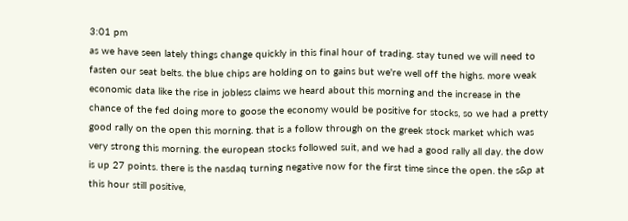3:01 pm
as we have seen lately things change quickly in this final hour of trading. stay tuned we will need to fasten our seat belts. the blue chips are holding on to gains but we're well off the highs. more weak economic data like the rise in jobless claims we heard about this morning and the increase in the chance of the fed doing more to goose the economy would be positive for stocks, so we had a pretty good rally on the open this morning. that is a follow through on the greek stock market which was very strong this morning. the european stocks followed suit, and we had a good rally all day. the dow is up 27 points. there is the nasdaq turning negative now for the first time since the open. the s&p at this hour still positive,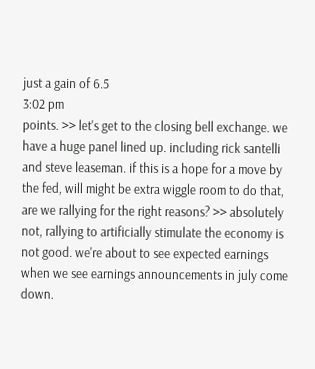just a gain of 6.5
3:02 pm
points. >> let's get to the closing bell exchange. we have a huge panel lined up. including rick santelli and steve leaseman. if this is a hope for a move by the fed, will might be extra wiggle room to do that, are we rallying for the right reasons? >> absolutely not, rallying to artificially stimulate the economy is not good. we're about to see expected earnings when we see earnings announcements in july come down.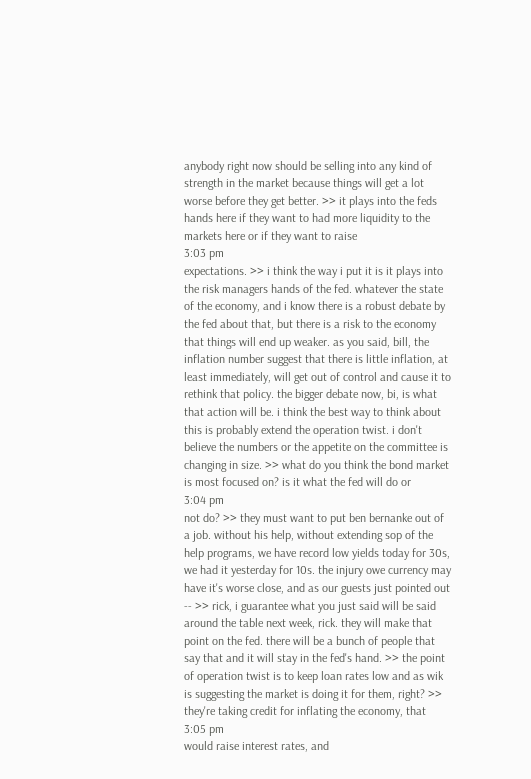anybody right now should be selling into any kind of strength in the market because things will get a lot worse before they get better. >> it plays into the feds hands here if they want to had more liquidity to the markets here or if they want to raise
3:03 pm
expectations. >> i think the way i put it is it plays into the risk managers hands of the fed. whatever the state of the economy, and i know there is a robust debate by the fed about that, but there is a risk to the economy that things will end up weaker. as you said, bill, the inflation number suggest that there is little inflation, at least immediately, will get out of control and cause it to rethink that policy. the bigger debate now, bi, is what that action will be. i think the best way to think about this is probably extend the operation twist. i don't believe the numbers or the appetite on the committee is changing in size. >> what do you think the bond market is most focused on? is it what the fed will do or
3:04 pm
not do? >> they must want to put ben bernanke out of a job. without his help, without extending sop of the help programs, we have record low yields today for 30s, we had it yesterday for 10s. the injury owe currency may have it's worse close, and as our guests just pointed out -- >> rick, i guarantee what you just said will be said around the table next week, rick. they will make that point on the fed. there will be a bunch of people that say that and it will stay in the fed's hand. >> the point of operation twist is to keep loan rates low and as wik is suggesting the market is doing it for them, right? >> they're taking credit for inflating the economy, that
3:05 pm
would raise interest rates, and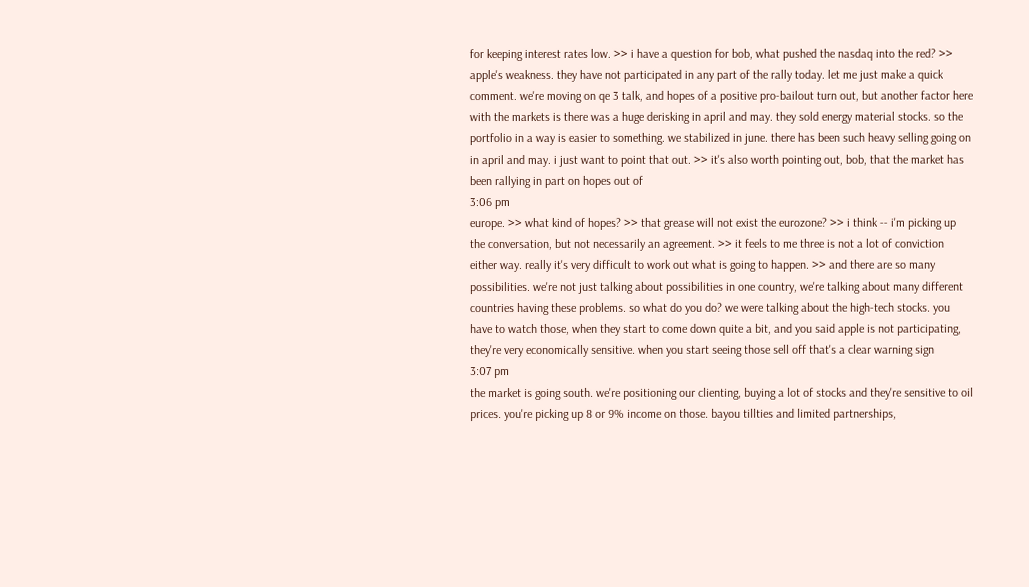for keeping interest rates low. >> i have a question for bob, what pushed the nasdaq into the red? >> apple's weakness. they have not participated in any part of the rally today. let me just make a quick comment. we're moving on qe 3 talk, and hopes of a positive pro-bailout turn out, but another factor here with the markets is there was a huge derisking in april and may. they sold energy material stocks. so the portfolio in a way is easier to something. we stabilized in june. there has been such heavy selling going on in april and may. i just want to point that out. >> it's also worth pointing out, bob, that the market has been rallying in part on hopes out of
3:06 pm
europe. >> what kind of hopes? >> that grease will not exist the eurozone? >> i think -- i'm picking up the conversation, but not necessarily an agreement. >> it feels to me three is not a lot of conviction either way. really it's very difficult to work out what is going to happen. >> and there are so many possibilities. we're not just talking about possibilities in one country, we're talking about many different countries having these problems. so what do you do? we were talking about the high-tech stocks. you have to watch those, when they start to come down quite a bit, and you said apple is not participating, they're very economically sensitive. when you start seeing those sell off that's a clear warning sign
3:07 pm
the market is going south. we're positioning our clienting, buying a lot of stocks and they're sensitive to oil prices. you're picking up 8 or 9% income on those. bayou tillties and limited partnerships,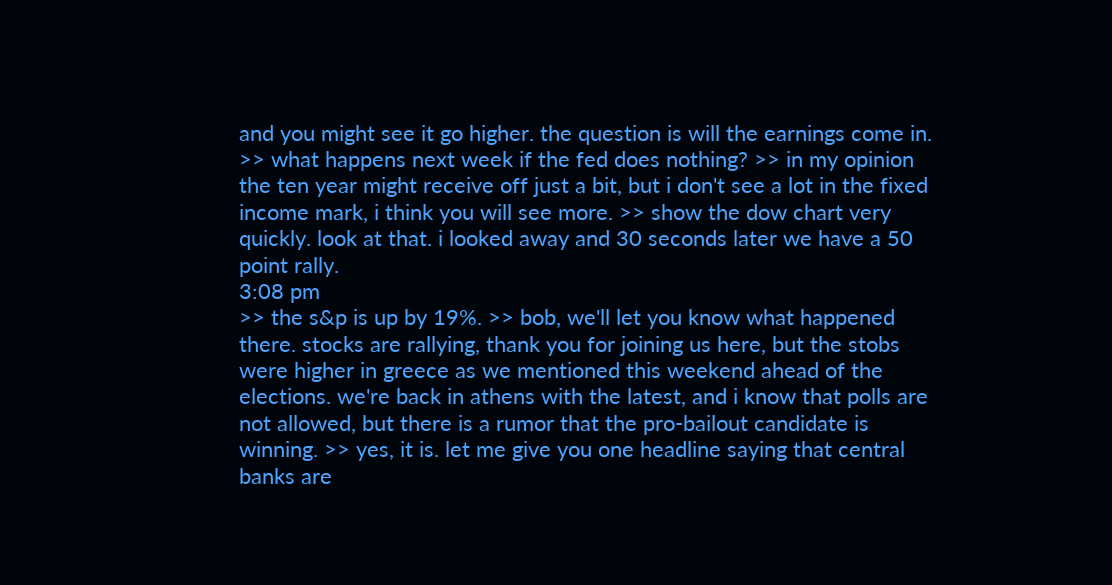and you might see it go higher. the question is will the earnings come in. >> what happens next week if the fed does nothing? >> in my opinion the ten year might receive off just a bit, but i don't see a lot in the fixed income mark, i think you will see more. >> show the dow chart very quickly. look at that. i looked away and 30 seconds later we have a 50 point rally.
3:08 pm
>> the s&p is up by 19%. >> bob, we'll let you know what happened there. stocks are rallying, thank you for joining us here, but the stobs were higher in greece as we mentioned this weekend ahead of the elections. we're back in athens with the latest, and i know that polls are not allowed, but there is a rumor that the pro-bailout candidate is winning. >> yes, it is. let me give you one headline saying that central banks are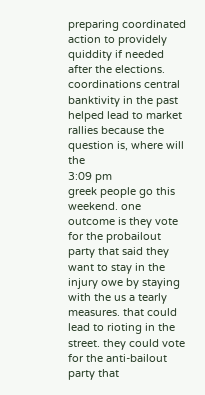preparing coordinated action to providely quiddity if needed after the elections. coordinations central banktivity in the past helped lead to market rallies because the question is, where will the
3:09 pm
greek people go this weekend. one outcome is they vote for the probailout party that said they want to stay in the injury owe by staying with the us a tearly measures. that could lead to rioting in the street. they could vote for the anti-bailout party that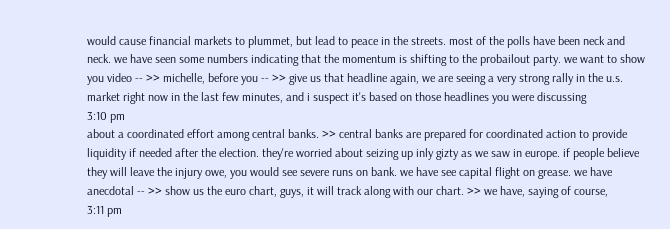would cause financial markets to plummet, but lead to peace in the streets. most of the polls have been neck and neck. we have seen some numbers indicating that the momentum is shifting to the probailout party. we want to show you video -- >> michelle, before you -- >> give us that headline again, we are seeing a very strong rally in the u.s. market right now in the last few minutes, and i suspect it's based on those headlines you were discussing
3:10 pm
about a coordinated effort among central banks. >> central banks are prepared for coordinated action to provide liquidity if needed after the election. they're worried about seizing up inly gizty as we saw in europe. if people believe they will leave the injury owe, you would see severe runs on bank. we have see capital flight on grease. we have anecdotal -- >> show us the euro chart, guys, it will track along with our chart. >> we have, saying of course,
3:11 pm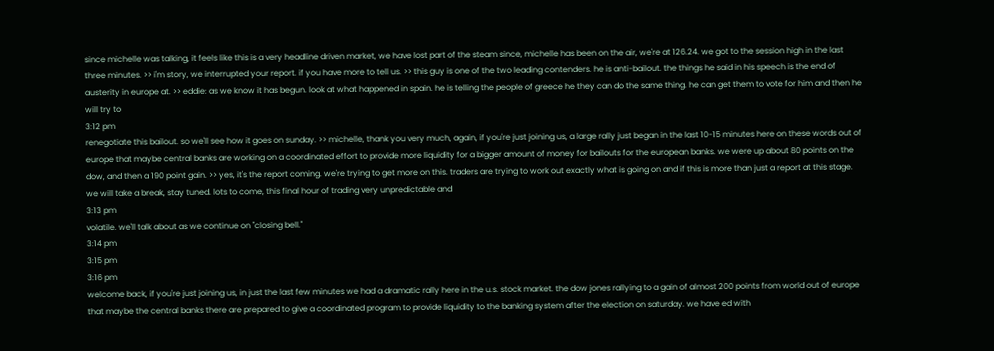since michelle was talking, it feels like this is a very headline driven market, we have lost part of the steam since, michelle has been on the air, we're at 126.24. we got to the session high in the last three minutes. >> i'm story, we interrupted your report. if you have more to tell us. >> this guy is one of the two leading contenders. he is anti-bailout. the things he said in his speech is the end of austerity in europe at. >> eddie: as we know it has begun. look at what happened in spain. he is telling the people of greece he they can do the same thing. he can get them to vote for him and then he will try to
3:12 pm
renegotiate this bailout. so we'll see how it goes on sunday. >> michelle, thank you very much, again, if you're just joining us, a large rally just began in the last 10-15 minutes here on these words out of europe that maybe central banks are working on a coordinated effort to provide more liquidity for a bigger amount of money for bailouts for the european banks. we were up about 80 points on the dow, and then a 190 point gain. >> yes, it's the report coming. we're trying to get more on this. traders are trying to work out exactly what is going on and if this is more than just a report at this stage. we will take a break, stay tuned. lots to come, this final hour of trading very unpredictable and
3:13 pm
volatile. we'll talk about as we continue on "closing bell."
3:14 pm
3:15 pm
3:16 pm
welcome back, if you're just joining us, in just the last few minutes we had a dramatic rally here in the u.s. stock market. the dow jones rallying to a gain of almost 200 points from world out of europe that maybe the central banks there are prepared to give a coordinated program to provide liquidity to the banking system after the election on saturday. we have ed with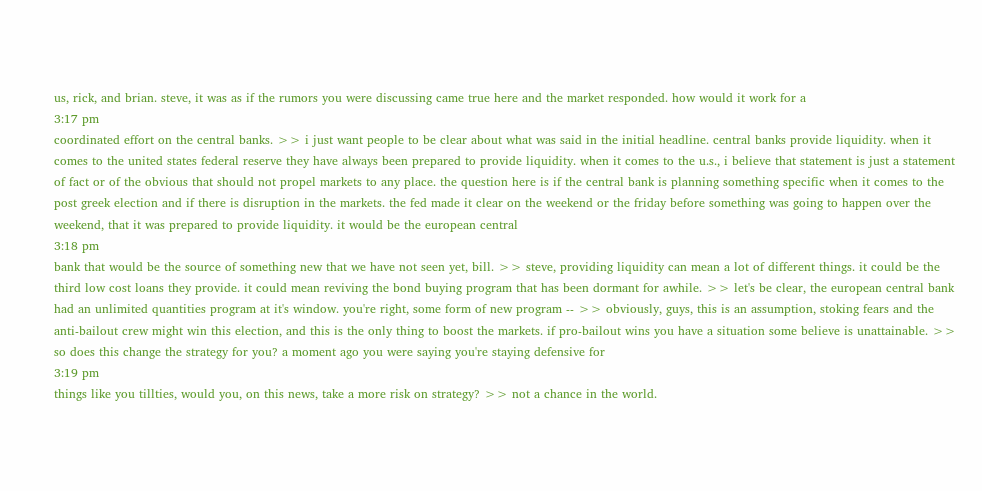us, rick, and brian. steve, it was as if the rumors you were discussing came true here and the market responded. how would it work for a
3:17 pm
coordinated effort on the central banks. >> i just want people to be clear about what was said in the initial headline. central banks provide liquidity. when it comes to the united states federal reserve they have always been prepared to provide liquidity. when it comes to the u.s., i believe that statement is just a statement of fact or of the obvious that should not propel markets to any place. the question here is if the central bank is planning something specific when it comes to the post greek election and if there is disruption in the markets. the fed made it clear on the weekend or the friday before something was going to happen over the weekend, that it was prepared to provide liquidity. it would be the european central
3:18 pm
bank that would be the source of something new that we have not seen yet, bill. >> steve, providing liquidity can mean a lot of different things. it could be the third low cost loans they provide. it could mean reviving the bond buying program that has been dormant for awhile. >> let's be clear, the european central bank had an unlimited quantities program at it's window. you're right, some form of new program -- >> obviously, guys, this is an assumption, stoking fears and the anti-bailout crew might win this election, and this is the only thing to boost the markets. if pro-bailout wins you have a situation some believe is unattainable. >> so does this change the strategy for you? a moment ago you were saying you're staying defensive for
3:19 pm
things like you tillties, would you, on this news, take a more risk on strategy? >> not a chance in the world.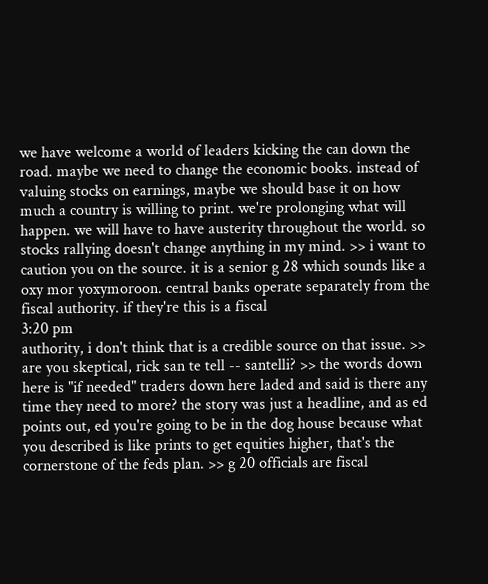we have welcome a world of leaders kicking the can down the road. maybe we need to change the economic books. instead of valuing stocks on earnings, maybe we should base it on how much a country is willing to print. we're prolonging what will happen. we will have to have austerity throughout the world. so stocks rallying doesn't change anything in my mind. >> i want to caution you on the source. it is a senior g 28 which sounds like a oxy mor yoxymoroon. central banks operate separately from the fiscal authority. if they're this is a fiscal
3:20 pm
authority, i don't think that is a credible source on that issue. >> are you skeptical, rick san te tell -- santelli? >> the words down here is "if needed" traders down here laded and said is there any time they need to more? the story was just a headline, and as ed points out, ed you're going to be in the dog house because what you described is like prints to get equities higher, that's the cornerstone of the feds plan. >> g 20 officials are fiscal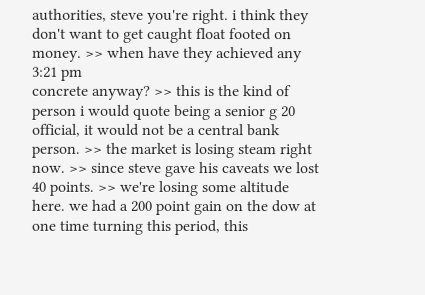authorities, steve you're right. i think they don't want to get caught float footed on money. >> when have they achieved any
3:21 pm
concrete anyway? >> this is the kind of person i would quote being a senior g 20 official, it would not be a central bank person. >> the market is losing steam right now. >> since steve gave his caveats we lost 40 points. >> we're losing some altitude here. we had a 200 point gain on the dow at one time turning this period, this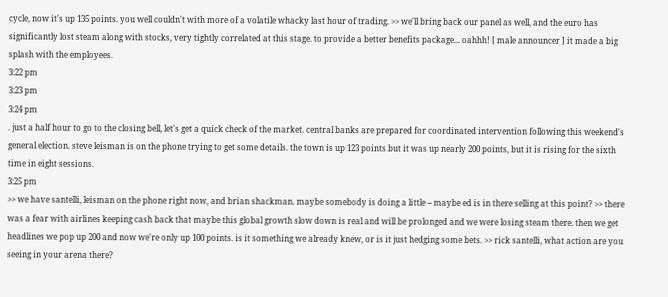cycle, now it's up 135 points. you well couldn't with more of a volatile whacky last hour of trading. >> we'll bring back our panel as well, and the euro has significantly lost steam along with stocks, very tightly correlated at this stage. to provide a better benefits package... oahhh! [ male announcer ] it made a big splash with the employees.
3:22 pm
3:23 pm
3:24 pm
. just a half hour to go to the closing bell, let's get a quick check of the market. central banks are prepared for coordinated intervention following this weekend's general election. steve leisman is on the phone trying to get some details. the town is up 123 points but it was up nearly 200 points, but it is rising for the sixth time in eight sessions.
3:25 pm
>> we have santelli, leisman on the phone right now, and brian shackman. maybe somebody is doing a little -- maybe ed is in there selling at this point? >> there was a fear with airlines keeping cash back that maybe this global growth slow down is real and will be prolonged and we were losing steam there. then we get headlines we pop up 200 and now we're only up 100 points. is it something we already knew, or is it just hedging some bets. >> rick santelli, what action are you seeing in your arena there?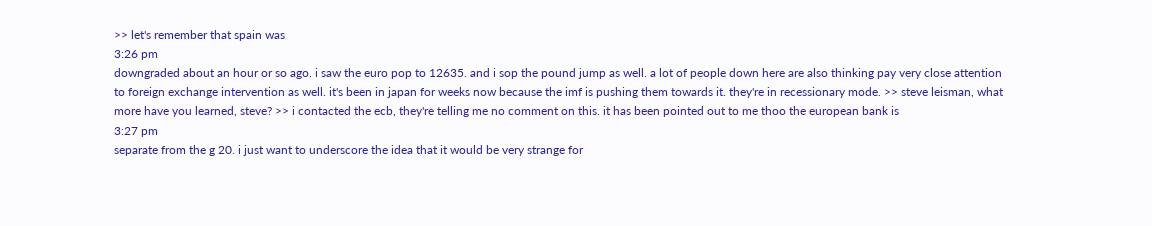>> let's remember that spain was
3:26 pm
downgraded about an hour or so ago. i saw the euro pop to 12635. and i sop the pound jump as well. a lot of people down here are also thinking pay very close attention to foreign exchange intervention as well. it's been in japan for weeks now because the imf is pushing them towards it. they're in recessionary mode. >> steve leisman, what more have you learned, steve? >> i contacted the ecb, they're telling me no comment on this. it has been pointed out to me thoo the european bank is
3:27 pm
separate from the g 20. i just want to underscore the idea that it would be very strange for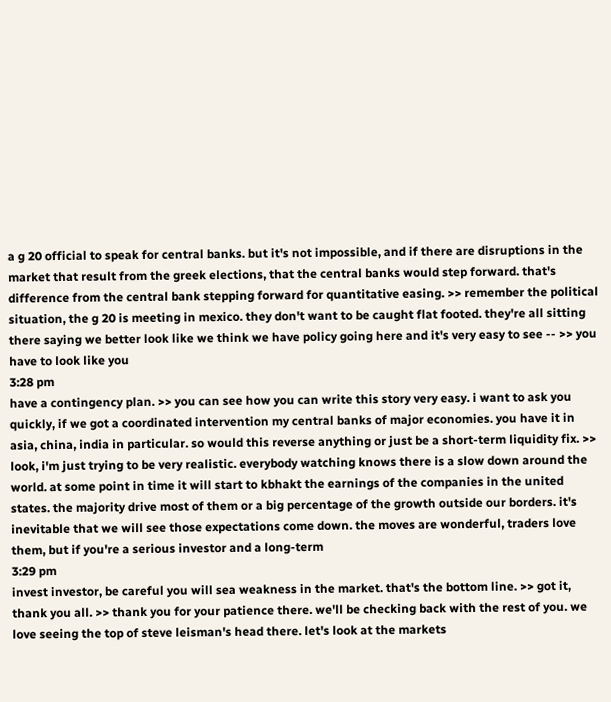a g 20 official to speak for central banks. but it's not impossible, and if there are disruptions in the market that result from the greek elections, that the central banks would step forward. that's difference from the central bank stepping forward for quantitative easing. >> remember the political situation, the g 20 is meeting in mexico. they don't want to be caught flat footed. they're all sitting there saying we better look like we think we have policy going here and it's very easy to see -- >> you have to look like you
3:28 pm
have a contingency plan. >> you can see how you can write this story very easy. i want to ask you quickly, if we got a coordinated intervention my central banks of major economies. you have it in asia, china, india in particular. so would this reverse anything or just be a short-term liquidity fix. >> look, i'm just trying to be very realistic. everybody watching knows there is a slow down around the world. at some point in time it will start to kbhakt the earnings of the companies in the united states. the majority drive most of them or a big percentage of the growth outside our borders. it's inevitable that we will see those expectations come down. the moves are wonderful, traders love them, but if you're a serious investor and a long-term
3:29 pm
invest investor, be careful you will sea weakness in the market. that's the bottom line. >> got it, thank you all. >> thank you for your patience there. we'll be checking back with the rest of you. we love seeing the top of steve leisman's head there. let's look at the markets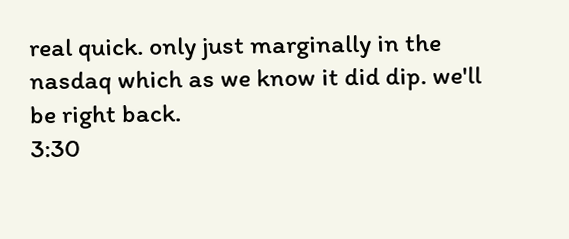real quick. only just marginally in the nasdaq which as we know it did dip. we'll be right back.
3:30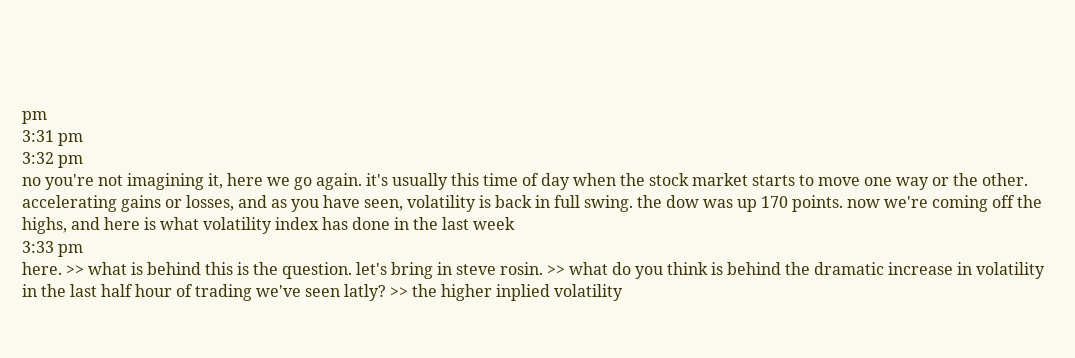pm
3:31 pm
3:32 pm
no you're not imagining it, here we go again. it's usually this time of day when the stock market starts to move one way or the other. accelerating gains or losses, and as you have seen, volatility is back in full swing. the dow was up 170 points. now we're coming off the highs, and here is what volatility index has done in the last week
3:33 pm
here. >> what is behind this is the question. let's bring in steve rosin. >> what do you think is behind the dramatic increase in volatility in the last half hour of trading we've seen latly? >> the higher inplied volatility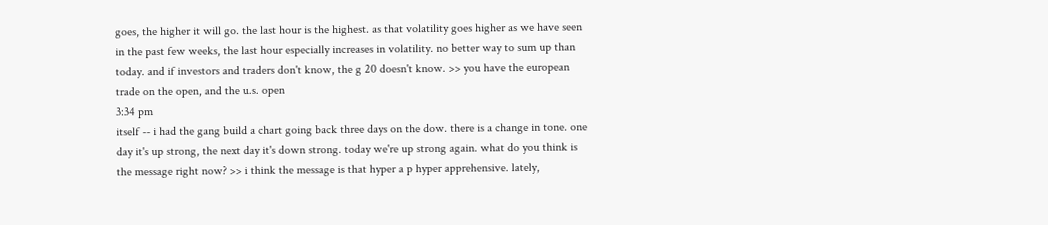goes, the higher it will go. the last hour is the highest. as that volatility goes higher as we have seen in the past few weeks, the last hour especially increases in volatility. no better way to sum up than today. and if investors and traders don't know, the g 20 doesn't know. >> you have the european trade on the open, and the u.s. open
3:34 pm
itself -- i had the gang build a chart going back three days on the dow. there is a change in tone. one day it's up strong, the next day it's down strong. today we're up strong again. what do you think is the message right now? >> i think the message is that hyper a p hyper apprehensive. lately,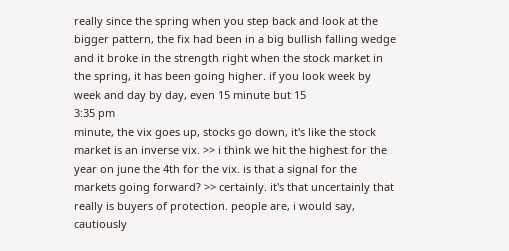really since the spring when you step back and look at the bigger pattern, the fix had been in a big bullish falling wedge and it broke in the strength right when the stock market in the spring, it has been going higher. if you look week by week and day by day, even 15 minute but 15
3:35 pm
minute, the vix goes up, stocks go down, it's like the stock market is an inverse vix. >> i think we hit the highest for the year on june the 4th for the vix. is that a signal for the markets going forward? >> certainly. it's that uncertainly that really is buyers of protection. people are, i would say, cautiously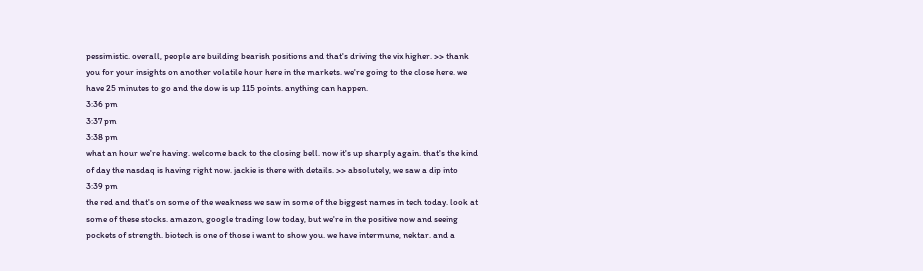pessimistic. overall, people are building bearish positions and that's driving the vix higher. >> thank you for your insights on another volatile hour here in the markets. we're going to the close here. we have 25 minutes to go and the dow is up 115 points. anything can happen.
3:36 pm
3:37 pm
3:38 pm
what an hour we're having. welcome back to the closing bell. now it's up sharply again. that's the kind of day the nasdaq is having right now. jackie is there with details. >> absolutely, we saw a dip into
3:39 pm
the red and that's on some of the weakness we saw in some of the biggest names in tech today. look at some of these stocks. amazon, google trading low today, but we're in the positive now and seeing pockets of strength. biotech is one of those i want to show you. we have intermune, nektar. and a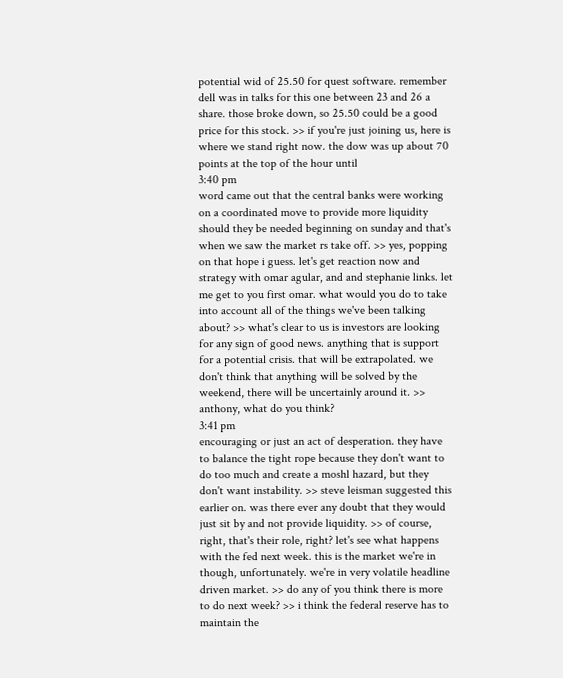potential wid of 25.50 for quest software. remember dell was in talks for this one between 23 and 26 a share. those broke down, so 25.50 could be a good price for this stock. >> if you're just joining us, here is where we stand right now. the dow was up about 70 points at the top of the hour until
3:40 pm
word came out that the central banks were working on a coordinated move to provide more liquidity should they be needed beginning on sunday and that's when we saw the market rs take off. >> yes, popping on that hope i guess. let's get reaction now and strategy with omar agular, and and stephanie links. let me get to you first omar. what would you do to take into account all of the things we've been talking about? >> what's clear to us is investors are looking for any sign of good news. anything that is support for a potential crisis. that will be extrapolated. we don't think that anything will be solved by the weekend, there will be uncertainly around it. >> anthony, what do you think?
3:41 pm
encouraging or just an act of desperation. they have to balance the tight rope because they don't want to do too much and create a moshl hazard, but they don't want instability. >> steve leisman suggested this earlier on. was there ever any doubt that they would just sit by and not provide liquidity. >> of course, right, that's their role, right? let's see what happens with the fed next week. this is the market we're in though, unfortunately. we're in very volatile headline driven market. >> do any of you think there is more to do next week? >> i think the federal reserve has to maintain the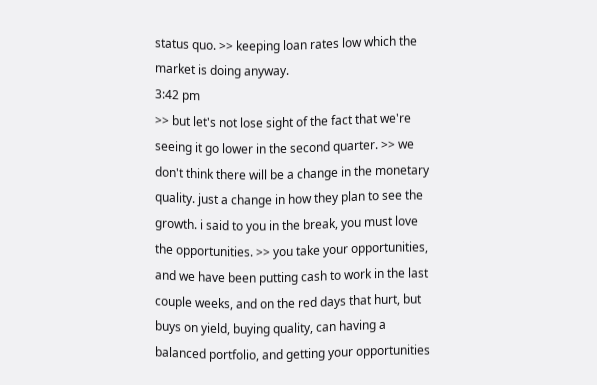status quo. >> keeping loan rates low which the market is doing anyway.
3:42 pm
>> but let's not lose sight of the fact that we're seeing it go lower in the second quarter. >> we don't think there will be a change in the monetary quality. just a change in how they plan to see the growth. i said to you in the break, you must love the opportunities. >> you take your opportunities, and we have been putting cash to work in the last couple weeks, and on the red days that hurt, but buys on yield, buying quality, can having a balanced portfolio, and getting your opportunities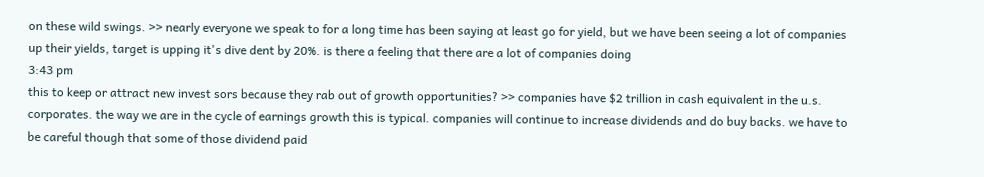on these wild swings. >> nearly everyone we speak to for a long time has been saying at least go for yield, but we have been seeing a lot of companies up their yields, target is upping it's dive dent by 20%. is there a feeling that there are a lot of companies doing
3:43 pm
this to keep or attract new invest sors because they rab out of growth opportunities? >> companies have $2 trillion in cash equivalent in the u.s. corporates. the way we are in the cycle of earnings growth this is typical. companies will continue to increase dividends and do buy backs. we have to be careful though that some of those dividend paid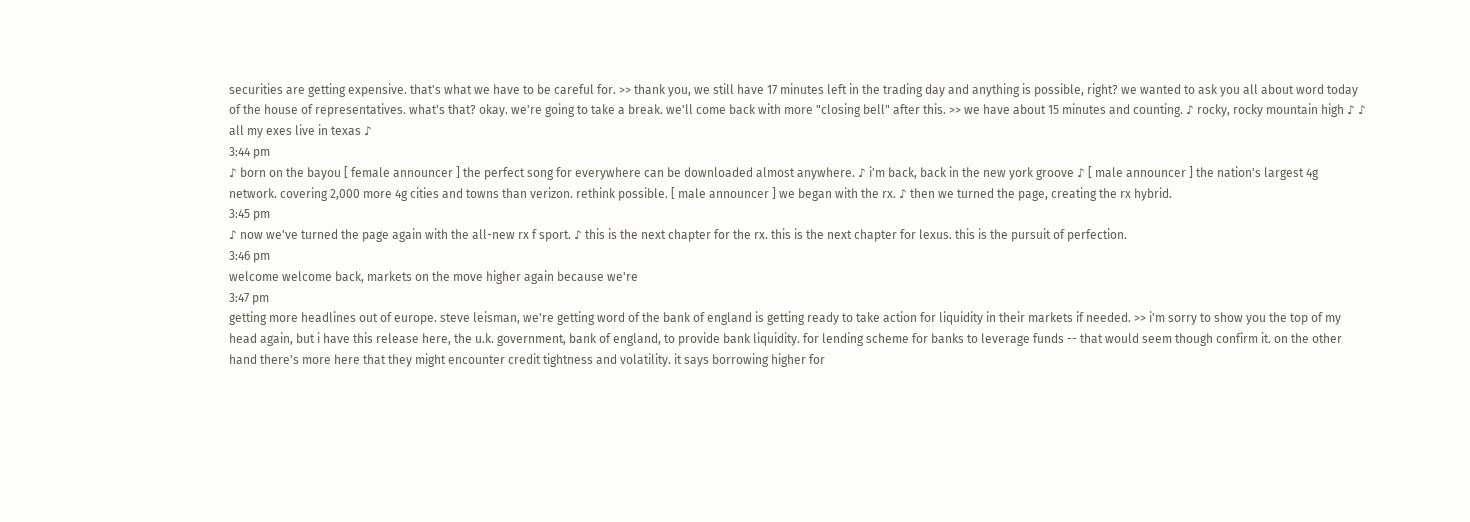securities are getting expensive. that's what we have to be careful for. >> thank you, we still have 17 minutes left in the trading day and anything is possible, right? we wanted to ask you all about word today of the house of representatives. what's that? okay. we're going to take a break. we'll come back with more "closing bell" after this. >> we have about 15 minutes and counting. ♪ rocky, rocky mountain high ♪ ♪ all my exes live in texas ♪
3:44 pm
♪ born on the bayou [ female announcer ] the perfect song for everywhere can be downloaded almost anywhere. ♪ i'm back, back in the new york groove ♪ [ male announcer ] the nation's largest 4g network. covering 2,000 more 4g cities and towns than verizon. rethink possible. [ male announcer ] we began with the rx. ♪ then we turned the page, creating the rx hybrid.
3:45 pm
♪ now we've turned the page again with the all-new rx f sport. ♪ this is the next chapter for the rx. this is the next chapter for lexus. this is the pursuit of perfection.
3:46 pm
welcome welcome back, markets on the move higher again because we're
3:47 pm
getting more headlines out of europe. steve leisman, we're getting word of the bank of england is getting ready to take action for liquidity in their markets if needed. >> i'm sorry to show you the top of my head again, but i have this release here, the u.k. government, bank of england, to provide bank liquidity. for lending scheme for banks to leverage funds -- that would seem though confirm it. on the other hand there's more here that they might encounter credit tightness and volatility. it says borrowing higher for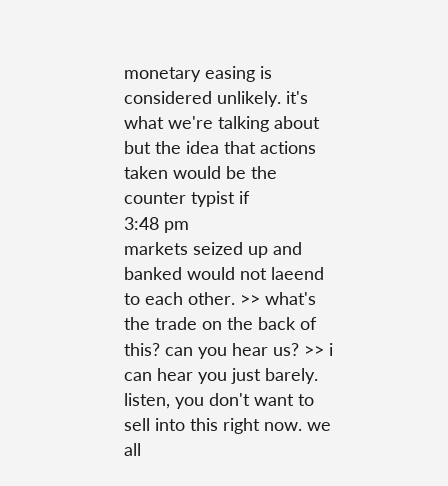monetary easing is considered unlikely. it's what we're talking about but the idea that actions taken would be the counter typist if
3:48 pm
markets seized up and banked would not laeend to each other. >> what's the trade on the back of this? can you hear us? >> i can hear you just barely. listen, you don't want to sell into this right now. we all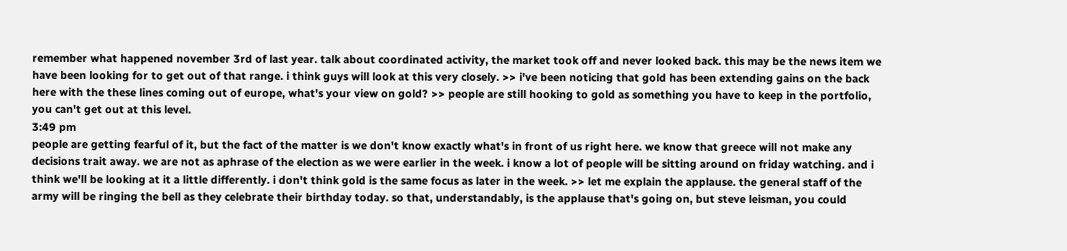remember what happened november 3rd of last year. talk about coordinated activity, the market took off and never looked back. this may be the news item we have been looking for to get out of that range. i think guys will look at this very closely. >> i've been noticing that gold has been extending gains on the back here with the these lines coming out of europe, what's your view on gold? >> people are still hooking to gold as something you have to keep in the portfolio, you can't get out at this level.
3:49 pm
people are getting fearful of it, but the fact of the matter is we don't know exactly what's in front of us right here. we know that greece will not make any decisions trait away. we are not as aphrase of the election as we were earlier in the week. i know a lot of people will be sitting around on friday watching. and i think we'll be looking at it a little differently. i don't think gold is the same focus as later in the week. >> let me explain the applause. the general staff of the army will be ringing the bell as they celebrate their birthday today. so that, understandably, is the applause that's going on, but steve leisman, you could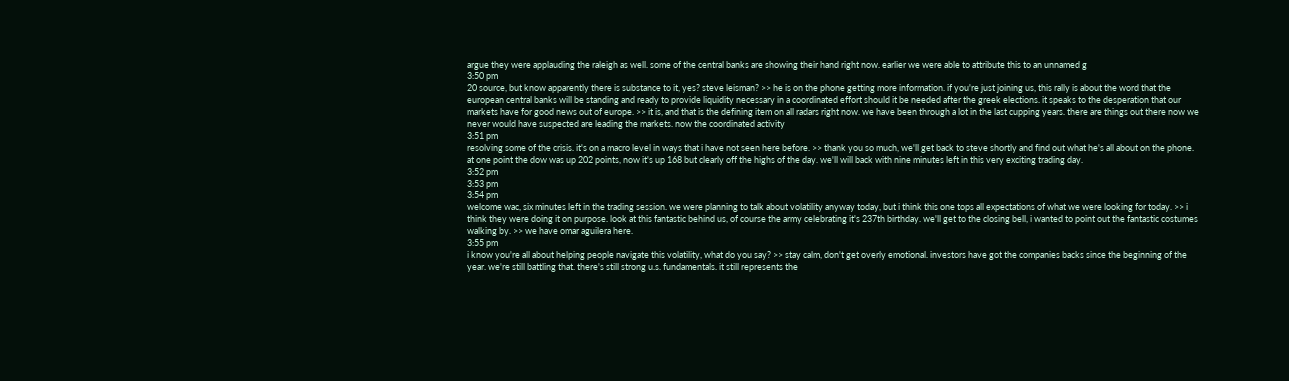argue they were applauding the raleigh as well. some of the central banks are showing their hand right now. earlier we were able to attribute this to an unnamed g
3:50 pm
20 source, but know apparently there is substance to it, yes? steve leisman? >> he is on the phone getting more information. if you're just joining us, this rally is about the word that the european central banks will be standing and ready to provide liquidity necessary in a coordinated effort should it be needed after the greek elections. it speaks to the desperation that our markets have for good news out of europe. >> it is, and that is the defining item on all radars right now. we have been through a lot in the last cupping years. there are things out there now we never would have suspected are leading the markets. now the coordinated activity
3:51 pm
resolving some of the crisis. it's on a macro level in ways that i have not seen here before. >> thank you so much, we'll get back to steve shortly and find out what he's all about on the phone. at one point the dow was up 202 points, now it's up 168 but clearly off the highs of the day. we'll will back with nine minutes left in this very exciting trading day.
3:52 pm
3:53 pm
3:54 pm
welcome wac, six minutes left in the trading session. we were planning to talk about volatility anyway today, but i think this one tops all expectations of what we were looking for today. >> i think they were doing it on purpose. look at this fantastic behind us, of course the army celebrating it's 237th birthday. we'll get to the closing bell, i wanted to point out the fantastic costumes walking by. >> we have omar aguilera here.
3:55 pm
i know you're all about helping people navigate this volatility, what do you say? >> stay calm, don't get overly emotional. investors have got the companies backs since the beginning of the year. we're still battling that. there's still strong u.s. fundamentals. it still represents the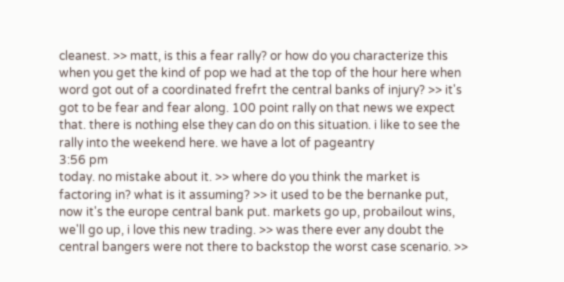cleanest. >> matt, is this a fear rally? or how do you characterize this when you get the kind of pop we had at the top of the hour here when word got out of a coordinated frefrt the central banks of injury? >> it's got to be fear and fear along. 100 point rally on that news we expect that. there is nothing else they can do on this situation. i like to see the rally into the weekend here. we have a lot of pageantry
3:56 pm
today. no mistake about it. >> where do you think the market is factoring in? what is it assuming? >> it used to be the bernanke put, now it's the europe central bank put. markets go up, probailout wins, we'll go up, i love this new trading. >> was there ever any doubt the central bangers were not there to backstop the worst case scenario. >>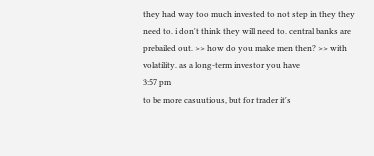they had way too much invested to not step in they they need to. i don't think they will need to. central banks are prebailed out. >> how do you make men then? >> with volatility. as a long-term investor you have
3:57 pm
to be more casuutious, but for trader it's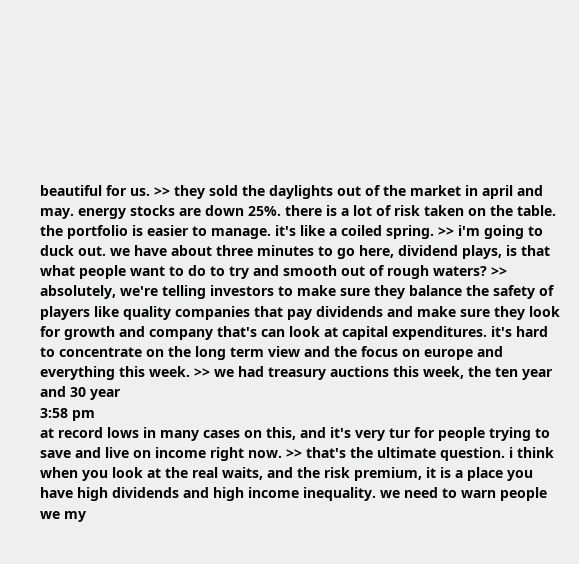beautiful for us. >> they sold the daylights out of the market in april and may. energy stocks are down 25%. there is a lot of risk taken on the table. the portfolio is easier to manage. it's like a coiled spring. >> i'm going to duck out. we have about three minutes to go here, dividend plays, is that what people want to do to try and smooth out of rough waters? >> absolutely, we're telling investors to make sure they balance the safety of players like quality companies that pay dividends and make sure they look for growth and company that's can look at capital expenditures. it's hard to concentrate on the long term view and the focus on europe and everything this week. >> we had treasury auctions this week, the ten year and 30 year
3:58 pm
at record lows in many cases on this, and it's very tur for people trying to save and live on income right now. >> that's the ultimate question. i think when you look at the real waits, and the risk premium, it is a place you have high dividends and high income inequality. we need to warn people we my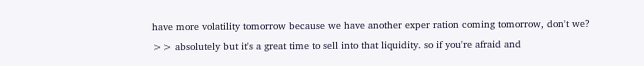have more volatility tomorrow because we have another exper ration coming tomorrow, don't we? >> absolutely but it's a great time to sell into that liquidity. so if you're afraid and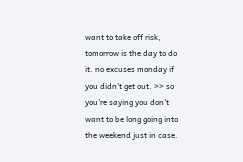want to take off risk, tomorrow is the day to do it. no excuses monday if you didn't get out. >> so you're saying you don't want to be long going into the weekend just in case.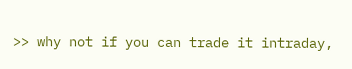>> why not if you can trade it intraday,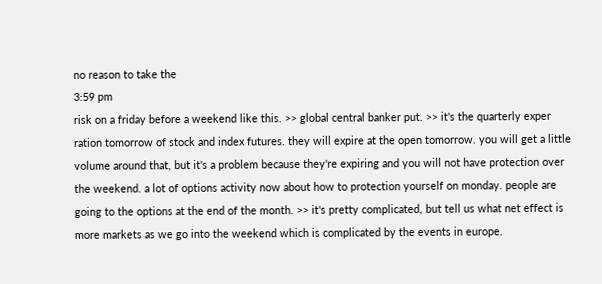no reason to take the
3:59 pm
risk on a friday before a weekend like this. >> global central banker put. >> it's the quarterly exper ration tomorrow of stock and index futures. they will expire at the open tomorrow. you will get a little volume around that, but it's a problem because they're expiring and you will not have protection over the weekend. a lot of options activity now about how to protection yourself on monday. people are going to the options at the end of the month. >> it's pretty complicated, but tell us what net effect is more markets as we go into the weekend which is complicated by the events in europe.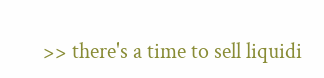>> there's a time to sell liquidi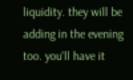liquidity. they will be adding in the evening too. you'll have it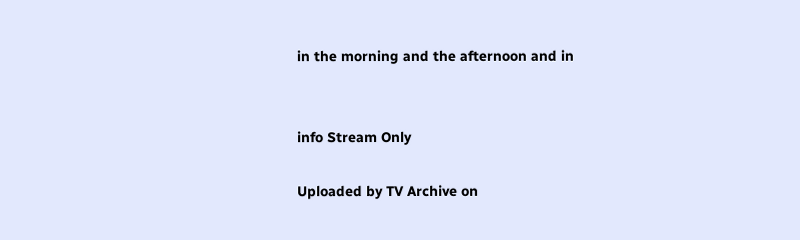in the morning and the afternoon and in


info Stream Only

Uploaded by TV Archive on